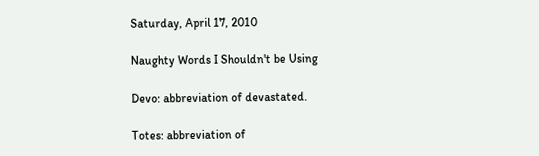Saturday, April 17, 2010

Naughty Words I Shouldn't be Using

Devo: abbreviation of devastated.

Totes: abbreviation of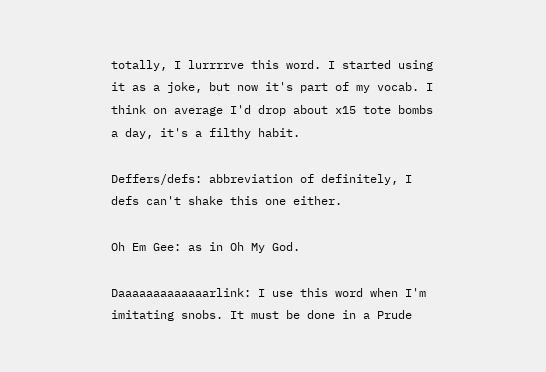totally, I lurrrrve this word. I started using it as a joke, but now it's part of my vocab. I think on average I'd drop about x15 tote bombs a day, it's a filthy habit.

Deffers/defs: abbreviation of definitely, I defs can't shake this one either.

Oh Em Gee: as in Oh My God.

Daaaaaaaaaaaaarlink: I use this word when I'm imitating snobs. It must be done in a Prude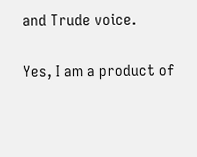and Trude voice.

Yes, I am a product of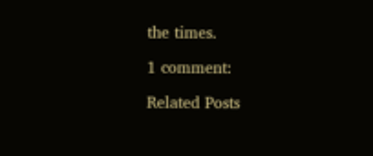the times.

1 comment:

Related Posts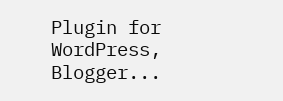Plugin for WordPress, Blogger...